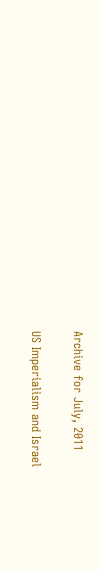Archive for July, 2011

US Imperialism and Israel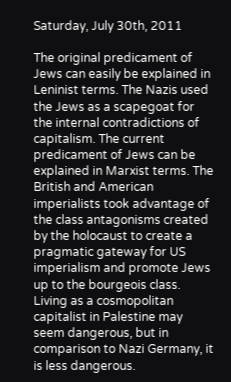Saturday, July 30th, 2011

The original predicament of Jews can easily be explained in Leninist terms. The Nazis used the Jews as a scapegoat for the internal contradictions of capitalism. The current predicament of Jews can be explained in Marxist terms. The British and American imperialists took advantage of the class antagonisms created by the holocaust to create a pragmatic gateway for US imperialism and promote Jews up to the bourgeois class. Living as a cosmopolitan capitalist in Palestine may seem dangerous, but in comparison to Nazi Germany, it is less dangerous.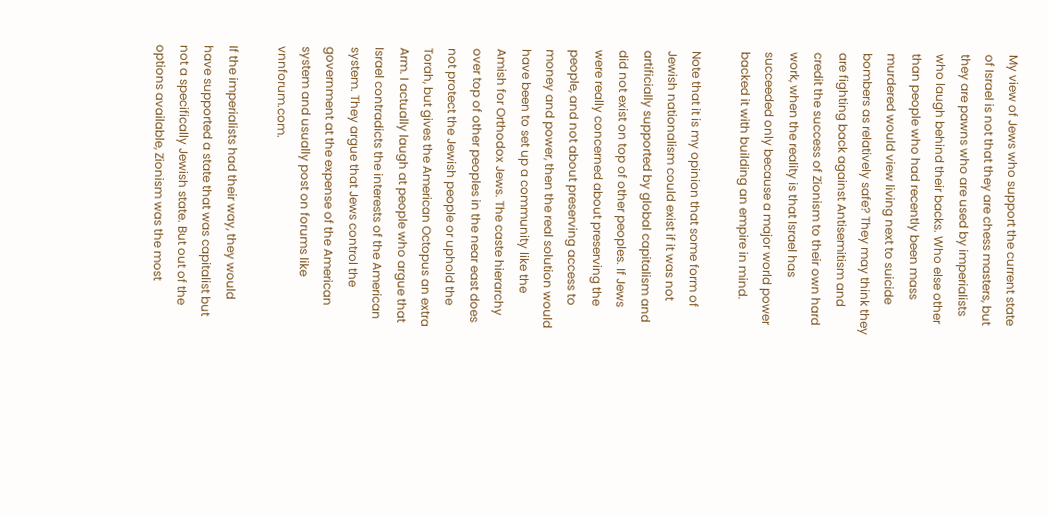My view of Jews who support the current state of Israel is not that they are chess masters, but they are pawns who are used by imperialists who laugh behind their backs. Who else other than people who had recently been mass murdered would view living next to suicide bombers as relatively safe? They may think they are fighting back against Antisemitism and credit the success of Zionism to their own hard work, when the reality is that Israel has succeeded only because a major world power backed it with building an empire in mind.

Note that it is my opinion that some form of Jewish nationalism could exist if it was not artificially supported by global capitalism and did not exist on top of other peoples. If Jews were really concerned about preserving the people, and not about preserving access to money and power, then the real solution would have been to set up a community like the Amish for Orthodox Jews. The caste hierarchy over top of other peoples in the near east does not protect the Jewish people or uphold the Torah, but gives the American Octopus an extra Arm. I actually laugh at people who argue that Israel contradicts the interests of the American system. They argue that Jews control the government at the expense of the American system and usually post on forums like vnnforum.com.

If the imperialists had their way, they would have supported a state that was capitalist but not a specifically Jewish state. But out of the options available, Zionism was the most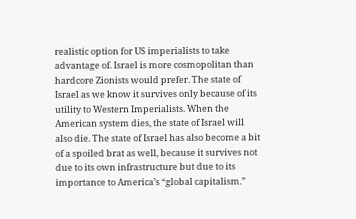realistic option for US imperialists to take advantage of. Israel is more cosmopolitan than hardcore Zionists would prefer. The state of Israel as we know it survives only because of its utility to Western Imperialists. When the American system dies, the state of Israel will also die. The state of Israel has also become a bit of a spoiled brat as well, because it survives not due to its own infrastructure but due to its importance to America’s “global capitalism.”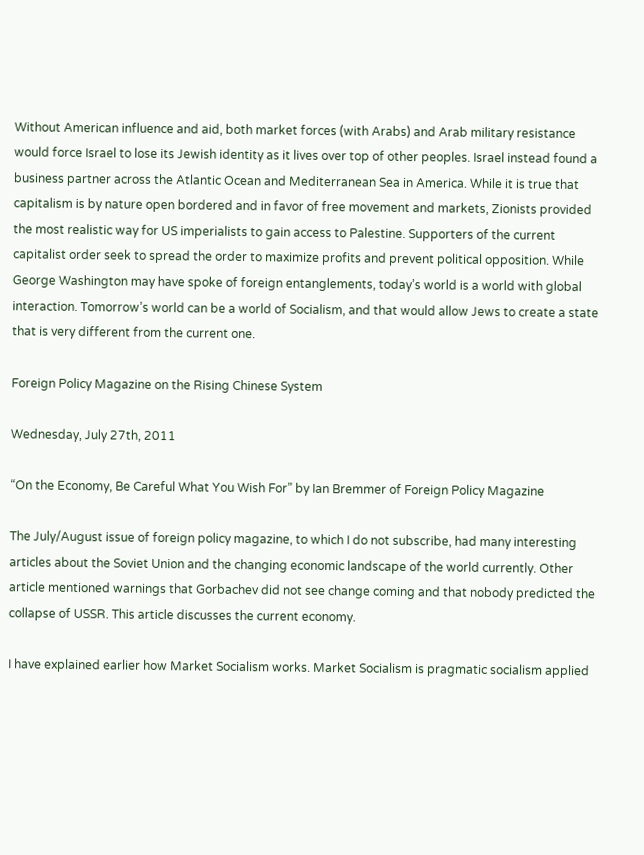Without American influence and aid, both market forces (with Arabs) and Arab military resistance would force Israel to lose its Jewish identity as it lives over top of other peoples. Israel instead found a business partner across the Atlantic Ocean and Mediterranean Sea in America. While it is true that capitalism is by nature open bordered and in favor of free movement and markets, Zionists provided the most realistic way for US imperialists to gain access to Palestine. Supporters of the current capitalist order seek to spread the order to maximize profits and prevent political opposition. While George Washington may have spoke of foreign entanglements, today’s world is a world with global interaction. Tomorrow’s world can be a world of Socialism, and that would allow Jews to create a state that is very different from the current one.

Foreign Policy Magazine on the Rising Chinese System

Wednesday, July 27th, 2011

“On the Economy, Be Careful What You Wish For” by Ian Bremmer of Foreign Policy Magazine

The July/August issue of foreign policy magazine, to which I do not subscribe, had many interesting articles about the Soviet Union and the changing economic landscape of the world currently. Other article mentioned warnings that Gorbachev did not see change coming and that nobody predicted the collapse of USSR. This article discusses the current economy.

I have explained earlier how Market Socialism works. Market Socialism is pragmatic socialism applied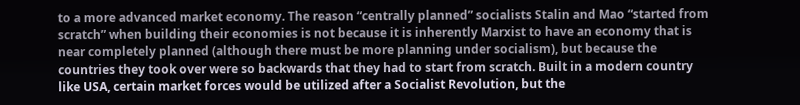to a more advanced market economy. The reason “centrally planned” socialists Stalin and Mao “started from scratch” when building their economies is not because it is inherently Marxist to have an economy that is near completely planned (although there must be more planning under socialism), but because the countries they took over were so backwards that they had to start from scratch. Built in a modern country like USA, certain market forces would be utilized after a Socialist Revolution, but the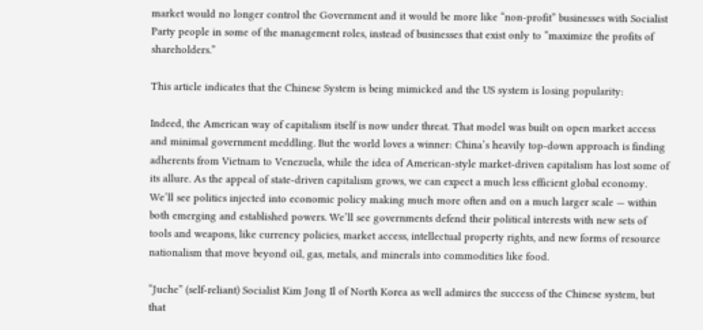market would no longer control the Government and it would be more like “non-profit” businesses with Socialist Party people in some of the management roles, instead of businesses that exist only to “maximize the profits of shareholders.”

This article indicates that the Chinese System is being mimicked and the US system is losing popularity:

Indeed, the American way of capitalism itself is now under threat. That model was built on open market access and minimal government meddling. But the world loves a winner: China’s heavily top-down approach is finding adherents from Vietnam to Venezuela, while the idea of American-style market-driven capitalism has lost some of its allure. As the appeal of state-driven capitalism grows, we can expect a much less efficient global economy. We’ll see politics injected into economic policy making much more often and on a much larger scale — within both emerging and established powers. We’ll see governments defend their political interests with new sets of tools and weapons, like currency policies, market access, intellectual property rights, and new forms of resource nationalism that move beyond oil, gas, metals, and minerals into commodities like food.

“Juche” (self-reliant) Socialist Kim Jong Il of North Korea as well admires the success of the Chinese system, but that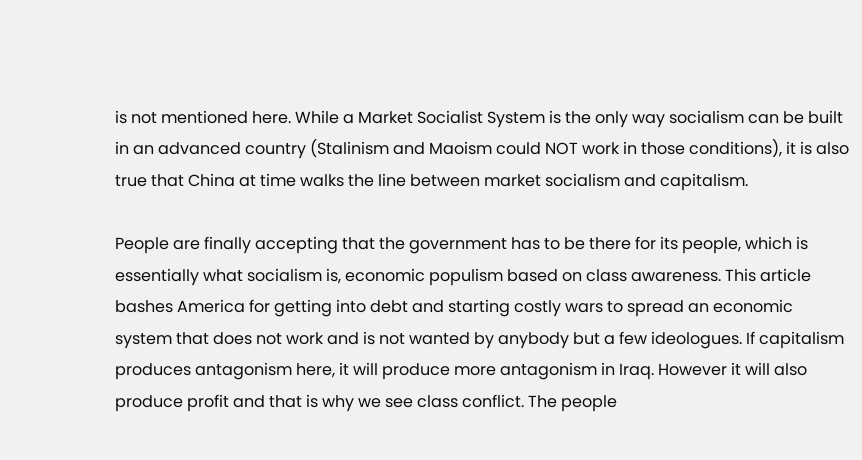is not mentioned here. While a Market Socialist System is the only way socialism can be built in an advanced country (Stalinism and Maoism could NOT work in those conditions), it is also true that China at time walks the line between market socialism and capitalism.

People are finally accepting that the government has to be there for its people, which is essentially what socialism is, economic populism based on class awareness. This article bashes America for getting into debt and starting costly wars to spread an economic system that does not work and is not wanted by anybody but a few ideologues. If capitalism produces antagonism here, it will produce more antagonism in Iraq. However it will also produce profit and that is why we see class conflict. The people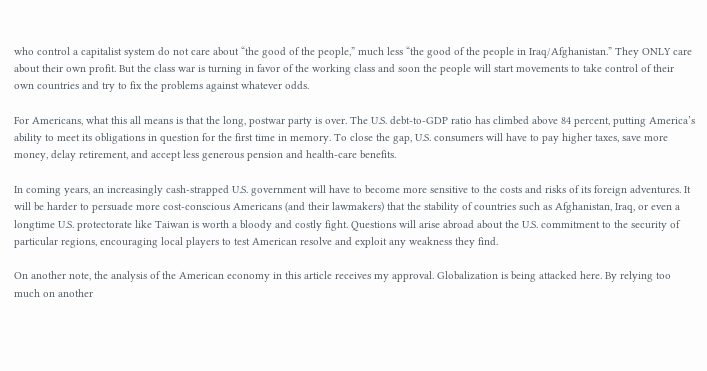who control a capitalist system do not care about “the good of the people,” much less “the good of the people in Iraq/Afghanistan.” They ONLY care about their own profit. But the class war is turning in favor of the working class and soon the people will start movements to take control of their own countries and try to fix the problems against whatever odds.

For Americans, what this all means is that the long, postwar party is over. The U.S. debt-to-GDP ratio has climbed above 84 percent, putting America’s ability to meet its obligations in question for the first time in memory. To close the gap, U.S. consumers will have to pay higher taxes, save more money, delay retirement, and accept less generous pension and health-care benefits.

In coming years, an increasingly cash-strapped U.S. government will have to become more sensitive to the costs and risks of its foreign adventures. It will be harder to persuade more cost-conscious Americans (and their lawmakers) that the stability of countries such as Afghanistan, Iraq, or even a longtime U.S. protectorate like Taiwan is worth a bloody and costly fight. Questions will arise abroad about the U.S. commitment to the security of particular regions, encouraging local players to test American resolve and exploit any weakness they find.

On another note, the analysis of the American economy in this article receives my approval. Globalization is being attacked here. By relying too much on another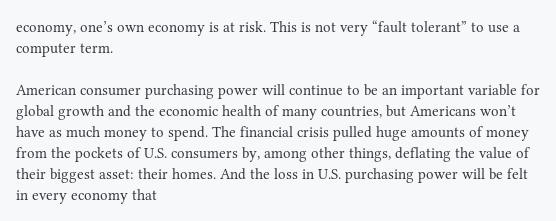economy, one’s own economy is at risk. This is not very “fault tolerant” to use a computer term.

American consumer purchasing power will continue to be an important variable for global growth and the economic health of many countries, but Americans won’t have as much money to spend. The financial crisis pulled huge amounts of money from the pockets of U.S. consumers by, among other things, deflating the value of their biggest asset: their homes. And the loss in U.S. purchasing power will be felt in every economy that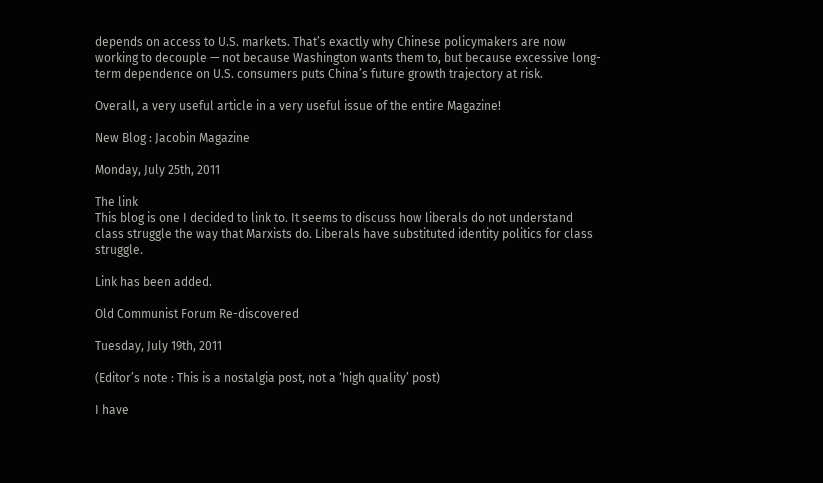depends on access to U.S. markets. That’s exactly why Chinese policymakers are now working to decouple — not because Washington wants them to, but because excessive long-term dependence on U.S. consumers puts China’s future growth trajectory at risk.

Overall, a very useful article in a very useful issue of the entire Magazine!

New Blog : Jacobin Magazine

Monday, July 25th, 2011

The link
This blog is one I decided to link to. It seems to discuss how liberals do not understand class struggle the way that Marxists do. Liberals have substituted identity politics for class struggle.

Link has been added.

Old Communist Forum Re-discovered

Tuesday, July 19th, 2011

(Editor’s note : This is a nostalgia post, not a ‘high quality’ post)

I have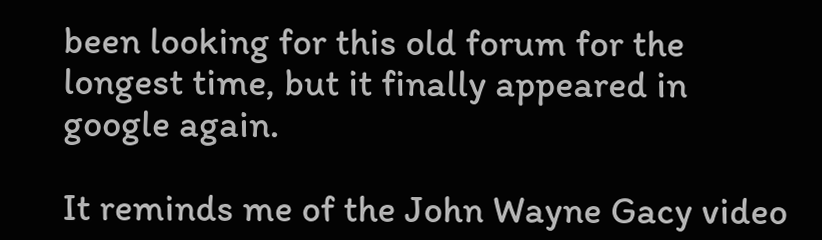been looking for this old forum for the longest time, but it finally appeared in google again.

It reminds me of the John Wayne Gacy video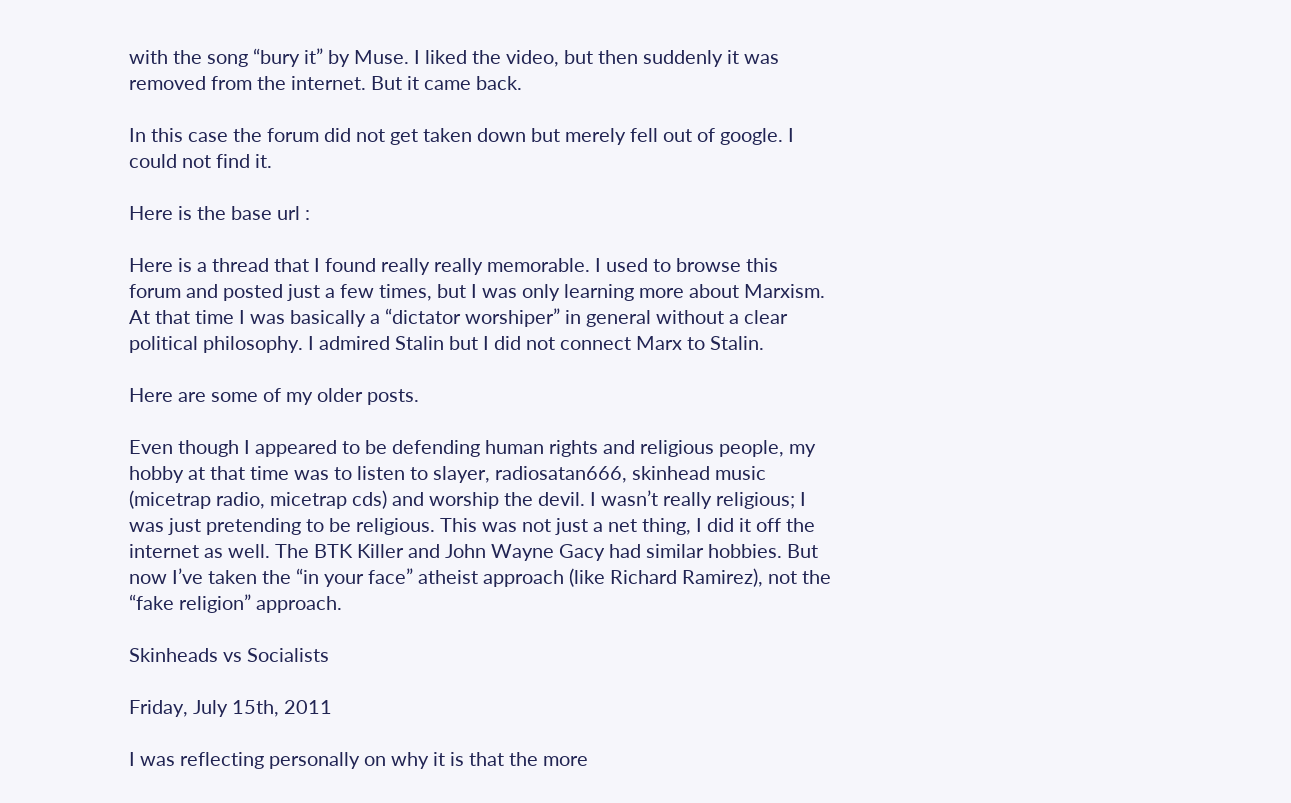with the song “bury it” by Muse. I liked the video, but then suddenly it was removed from the internet. But it came back.

In this case the forum did not get taken down but merely fell out of google. I could not find it.

Here is the base url :

Here is a thread that I found really really memorable. I used to browse this forum and posted just a few times, but I was only learning more about Marxism. At that time I was basically a “dictator worshiper” in general without a clear political philosophy. I admired Stalin but I did not connect Marx to Stalin.

Here are some of my older posts.

Even though I appeared to be defending human rights and religious people, my hobby at that time was to listen to slayer, radiosatan666, skinhead music (micetrap radio, micetrap cds) and worship the devil. I wasn’t really religious; I was just pretending to be religious. This was not just a net thing, I did it off the internet as well. The BTK Killer and John Wayne Gacy had similar hobbies. But now I’ve taken the “in your face” atheist approach (like Richard Ramirez), not the “fake religion” approach.

Skinheads vs Socialists

Friday, July 15th, 2011

I was reflecting personally on why it is that the more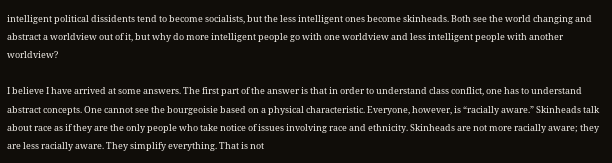intelligent political dissidents tend to become socialists, but the less intelligent ones become skinheads. Both see the world changing and abstract a worldview out of it, but why do more intelligent people go with one worldview and less intelligent people with another worldview?

I believe I have arrived at some answers. The first part of the answer is that in order to understand class conflict, one has to understand abstract concepts. One cannot see the bourgeoisie based on a physical characteristic. Everyone, however, is “racially aware.” Skinheads talk about race as if they are the only people who take notice of issues involving race and ethnicity. Skinheads are not more racially aware; they are less racially aware. They simplify everything. That is not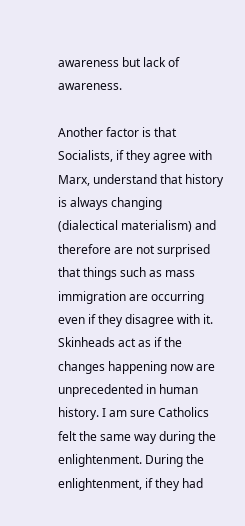awareness but lack of awareness.

Another factor is that Socialists, if they agree with Marx, understand that history is always changing (dialectical materialism) and therefore are not surprised that things such as mass immigration are occurring even if they disagree with it. Skinheads act as if the changes happening now are unprecedented in human history. I am sure Catholics felt the same way during the enlightenment. During the enlightenment, if they had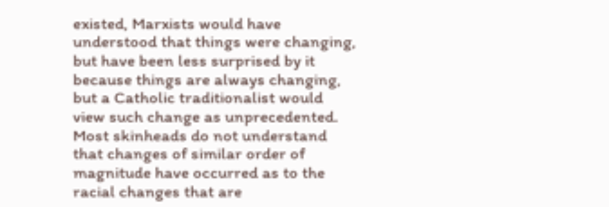existed, Marxists would have understood that things were changing, but have been less surprised by it because things are always changing, but a Catholic traditionalist would view such change as unprecedented. Most skinheads do not understand that changes of similar order of magnitude have occurred as to the racial changes that are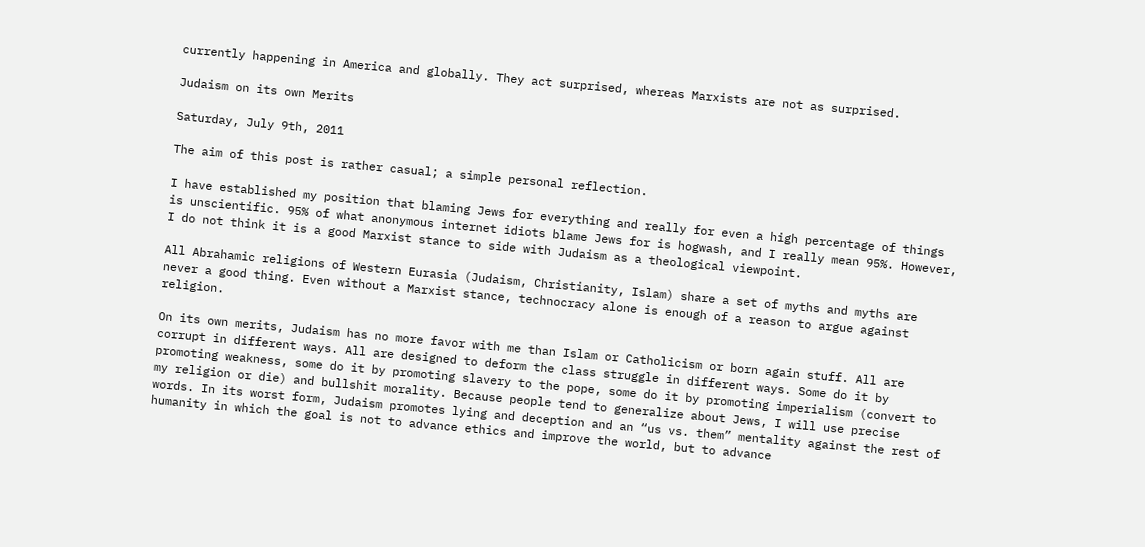currently happening in America and globally. They act surprised, whereas Marxists are not as surprised.

Judaism on its own Merits

Saturday, July 9th, 2011

The aim of this post is rather casual; a simple personal reflection.

I have established my position that blaming Jews for everything and really for even a high percentage of things is unscientific. 95% of what anonymous internet idiots blame Jews for is hogwash, and I really mean 95%. However, I do not think it is a good Marxist stance to side with Judaism as a theological viewpoint.

All Abrahamic religions of Western Eurasia (Judaism, Christianity, Islam) share a set of myths and myths are never a good thing. Even without a Marxist stance, technocracy alone is enough of a reason to argue against religion.

On its own merits, Judaism has no more favor with me than Islam or Catholicism or born again stuff. All are corrupt in different ways. All are designed to deform the class struggle in different ways. Some do it by promoting weakness, some do it by promoting slavery to the pope, some do it by promoting imperialism (convert to my religion or die) and bullshit morality. Because people tend to generalize about Jews, I will use precise words. In its worst form, Judaism promotes lying and deception and an “us vs. them” mentality against the rest of humanity in which the goal is not to advance ethics and improve the world, but to advance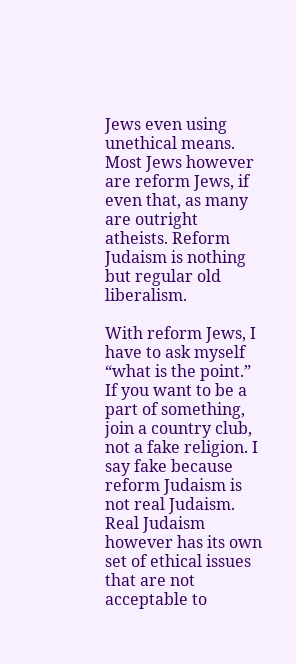Jews even using unethical means. Most Jews however are reform Jews, if even that, as many are outright atheists. Reform Judaism is nothing but regular old liberalism.

With reform Jews, I have to ask myself “what is the point.” If you want to be a part of something, join a country club, not a fake religion. I say fake because reform Judaism is not real Judaism. Real Judaism however has its own set of ethical issues that are not acceptable to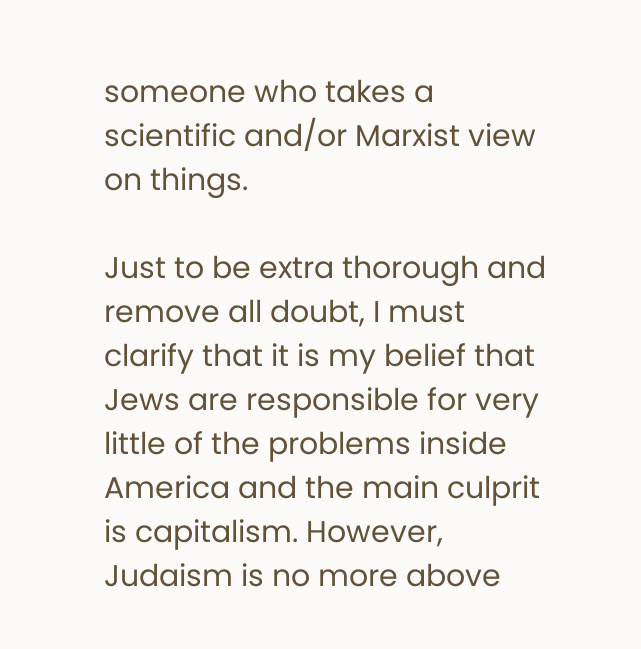someone who takes a scientific and/or Marxist view on things.

Just to be extra thorough and remove all doubt, I must clarify that it is my belief that Jews are responsible for very little of the problems inside America and the main culprit is capitalism. However, Judaism is no more above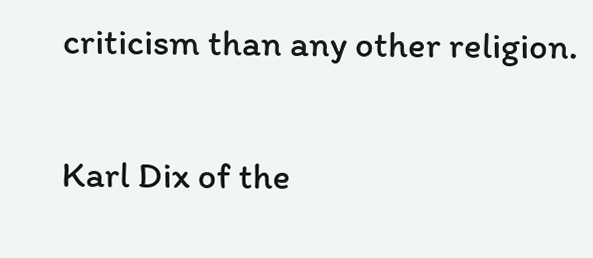criticism than any other religion.

Karl Dix of the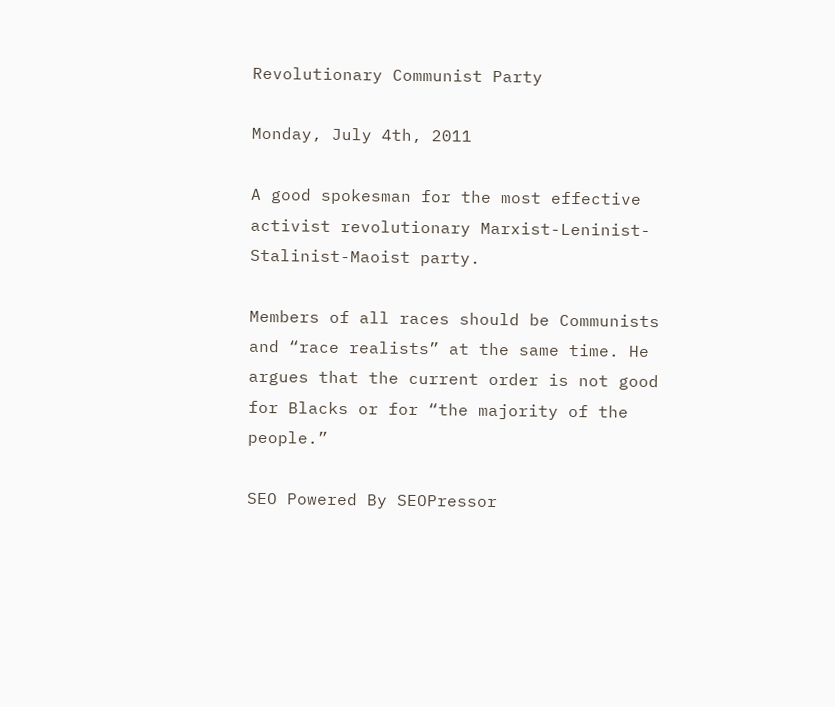Revolutionary Communist Party

Monday, July 4th, 2011

A good spokesman for the most effective activist revolutionary Marxist-Leninist-Stalinist-Maoist party.

Members of all races should be Communists and “race realists” at the same time. He argues that the current order is not good for Blacks or for “the majority of the people.”

SEO Powered By SEOPressor